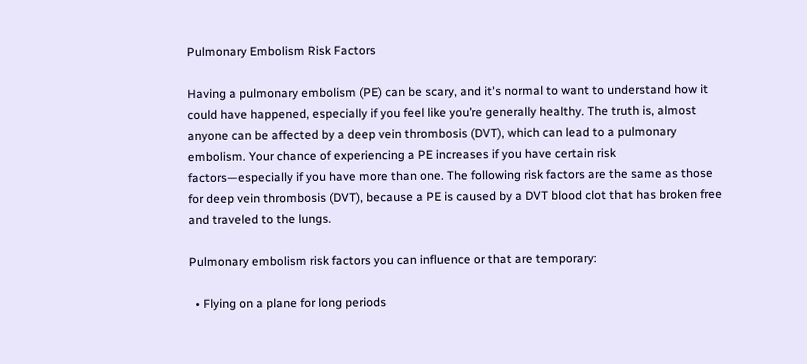Pulmonary Embolism Risk Factors

Having a pulmonary embolism (PE) can be scary, and it's normal to want to understand how it could have happened, especially if you feel like you’re generally healthy. The truth is, almost anyone can be affected by a deep vein thrombosis (DVT), which can lead to a pulmonary embolism. Your chance of experiencing a PE increases if you have certain risk factors—especially if you have more than one. The following risk factors are the same as those for deep vein thrombosis (DVT), because a PE is caused by a DVT blood clot that has broken free and traveled to the lungs.

Pulmonary embolism risk factors you can influence or that are temporary:

  • Flying on a plane for long periods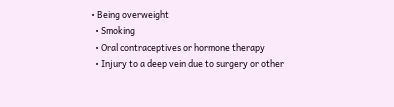• Being overweight
  • Smoking
  • Oral contraceptives or hormone therapy
  • Injury to a deep vein due to surgery or other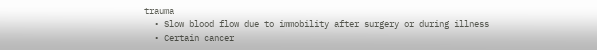trauma
  • Slow blood flow due to immobility after surgery or during illness
  • Certain cancer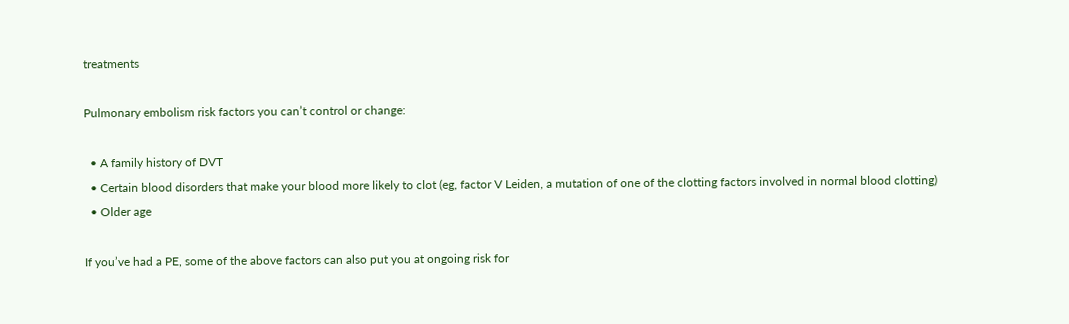treatments

Pulmonary embolism risk factors you can’t control or change:

  • A family history of DVT
  • Certain blood disorders that make your blood more likely to clot (eg, factor V Leiden, a mutation of one of the clotting factors involved in normal blood clotting)
  • Older age

If you’ve had a PE, some of the above factors can also put you at ongoing risk for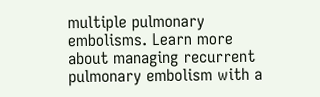multiple pulmonary embolisms. Learn more about managing recurrent pulmonary embolism with a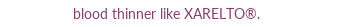blood thinner like XARELTO®.